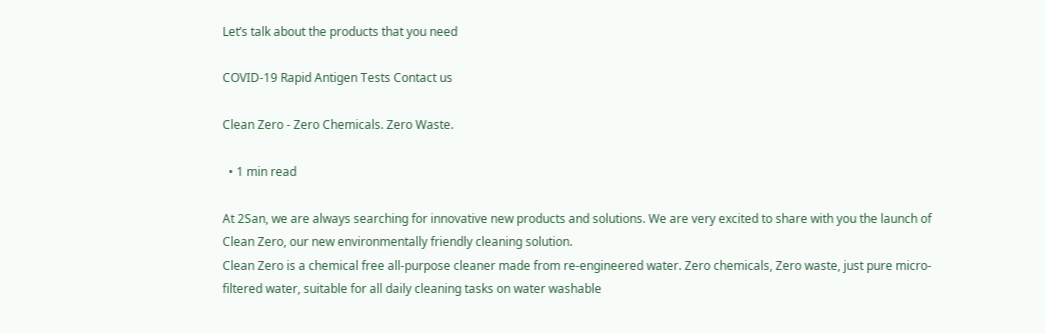Let’s talk about the products that you need

COVID-19 Rapid Antigen Tests Contact us

Clean Zero - Zero Chemicals. Zero Waste.

  • 1 min read

At 2San, we are always searching for innovative new products and solutions. We are very excited to share with you the launch of Clean Zero, our new environmentally friendly cleaning solution.
Clean Zero is a chemical free all-purpose cleaner made from re-engineered water. Zero chemicals, Zero waste, just pure micro-filtered water, suitable for all daily cleaning tasks on water washable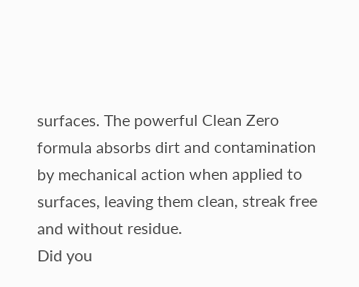surfaces. The powerful Clean Zero formula absorbs dirt and contamination by mechanical action when applied to surfaces, leaving them clean, streak free and without residue.
Did you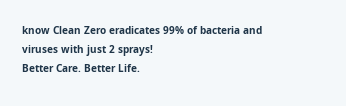know Clean Zero eradicates 99% of bacteria and viruses with just 2 sprays!
Better Care. Better Life.